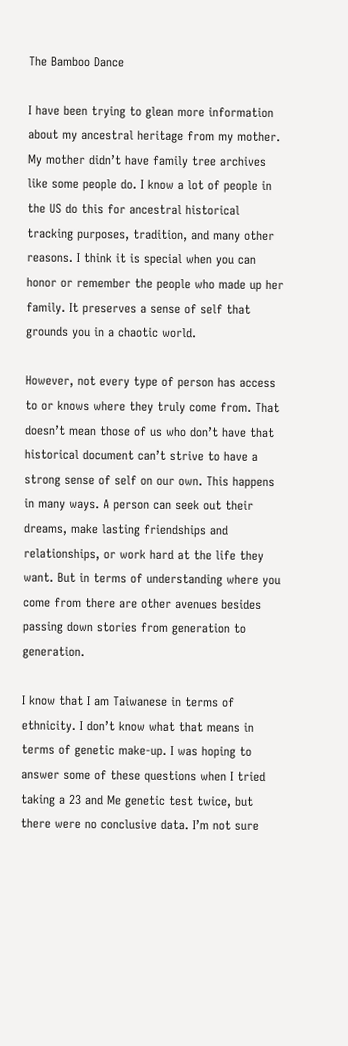The Bamboo Dance

I have been trying to glean more information about my ancestral heritage from my mother. My mother didn’t have family tree archives like some people do. I know a lot of people in the US do this for ancestral historical tracking purposes, tradition, and many other reasons. I think it is special when you can honor or remember the people who made up her family. It preserves a sense of self that grounds you in a chaotic world.

However, not every type of person has access to or knows where they truly come from. That doesn’t mean those of us who don’t have that historical document can’t strive to have a strong sense of self on our own. This happens in many ways. A person can seek out their dreams, make lasting friendships and relationships, or work hard at the life they want. But in terms of understanding where you come from there are other avenues besides passing down stories from generation to generation.

I know that I am Taiwanese in terms of ethnicity. I don’t know what that means in terms of genetic make-up. I was hoping to answer some of these questions when I tried taking a 23 and Me genetic test twice, but there were no conclusive data. I’m not sure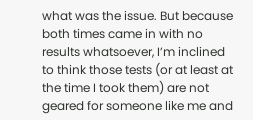what was the issue. But because both times came in with no results whatsoever, I’m inclined to think those tests (or at least at the time I took them) are not geared for someone like me and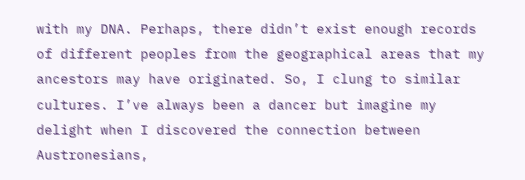with my DNA. Perhaps, there didn’t exist enough records of different peoples from the geographical areas that my ancestors may have originated. So, I clung to similar cultures. I’ve always been a dancer but imagine my delight when I discovered the connection between Austronesians,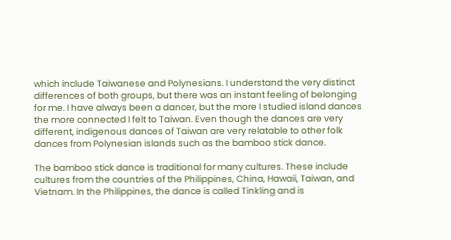which include Taiwanese and Polynesians. I understand the very distinct differences of both groups, but there was an instant feeling of belonging for me. I have always been a dancer, but the more I studied island dances the more connected I felt to Taiwan. Even though the dances are very different, indigenous dances of Taiwan are very relatable to other folk dances from Polynesian islands such as the bamboo stick dance.

The bamboo stick dance is traditional for many cultures. These include cultures from the countries of the Philippines, China, Hawaii, Taiwan, and Vietnam. In the Philippines, the dance is called Tinkling and is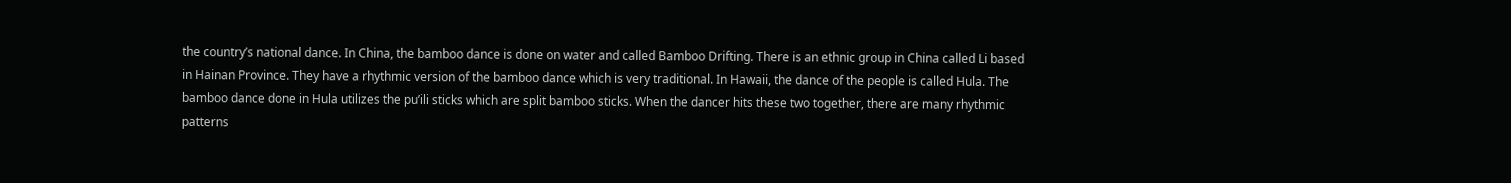the country’s national dance. In China, the bamboo dance is done on water and called Bamboo Drifting. There is an ethnic group in China called Li based in Hainan Province. They have a rhythmic version of the bamboo dance which is very traditional. In Hawaii, the dance of the people is called Hula. The bamboo dance done in Hula utilizes the pu’ili sticks which are split bamboo sticks. When the dancer hits these two together, there are many rhythmic patterns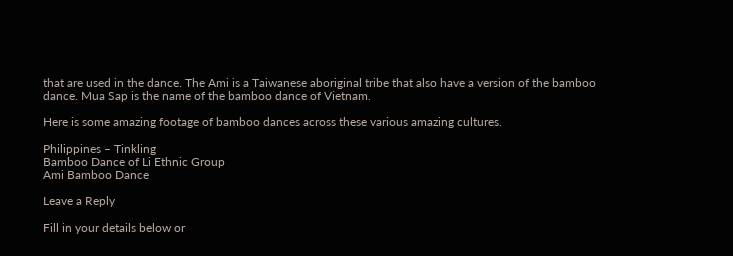that are used in the dance. The Ami is a Taiwanese aboriginal tribe that also have a version of the bamboo dance. Mua Sap is the name of the bamboo dance of Vietnam.

Here is some amazing footage of bamboo dances across these various amazing cultures.

Philippines – Tinkling
Bamboo Dance of Li Ethnic Group
Ami Bamboo Dance

Leave a Reply

Fill in your details below or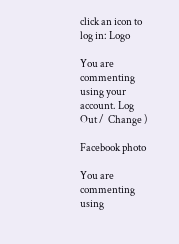click an icon to log in: Logo

You are commenting using your account. Log Out /  Change )

Facebook photo

You are commenting using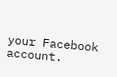your Facebook account.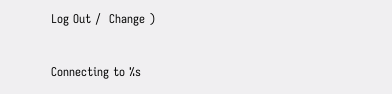Log Out /  Change )

Connecting to %s